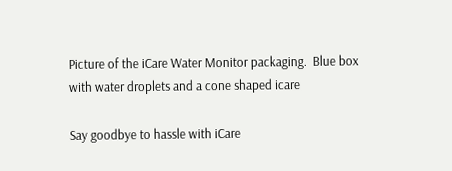Picture of the iCare Water Monitor packaging.  Blue box with water droplets and a cone shaped icare

Say goodbye to hassle with iCare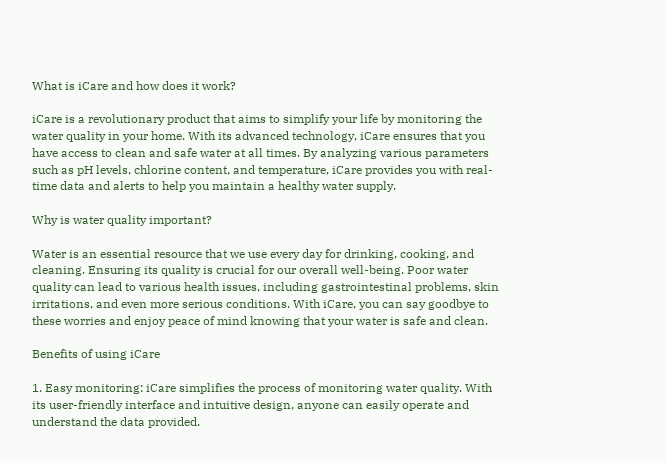What is iCare and how does it work?

iCare is a revolutionary product that aims to simplify your life by monitoring the water quality in your home. With its advanced technology, iCare ensures that you have access to clean and safe water at all times. By analyzing various parameters such as pH levels, chlorine content, and temperature, iCare provides you with real-time data and alerts to help you maintain a healthy water supply.

Why is water quality important?

Water is an essential resource that we use every day for drinking, cooking, and cleaning. Ensuring its quality is crucial for our overall well-being. Poor water quality can lead to various health issues, including gastrointestinal problems, skin irritations, and even more serious conditions. With iCare, you can say goodbye to these worries and enjoy peace of mind knowing that your water is safe and clean.

Benefits of using iCare

1. Easy monitoring: iCare simplifies the process of monitoring water quality. With its user-friendly interface and intuitive design, anyone can easily operate and understand the data provided.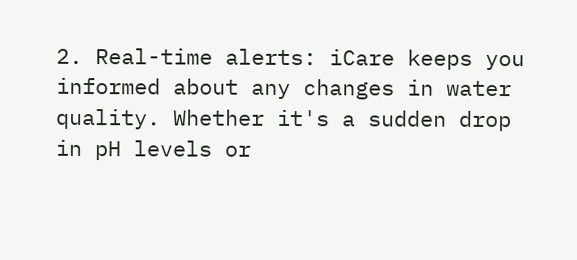2. Real-time alerts: iCare keeps you informed about any changes in water quality. Whether it's a sudden drop in pH levels or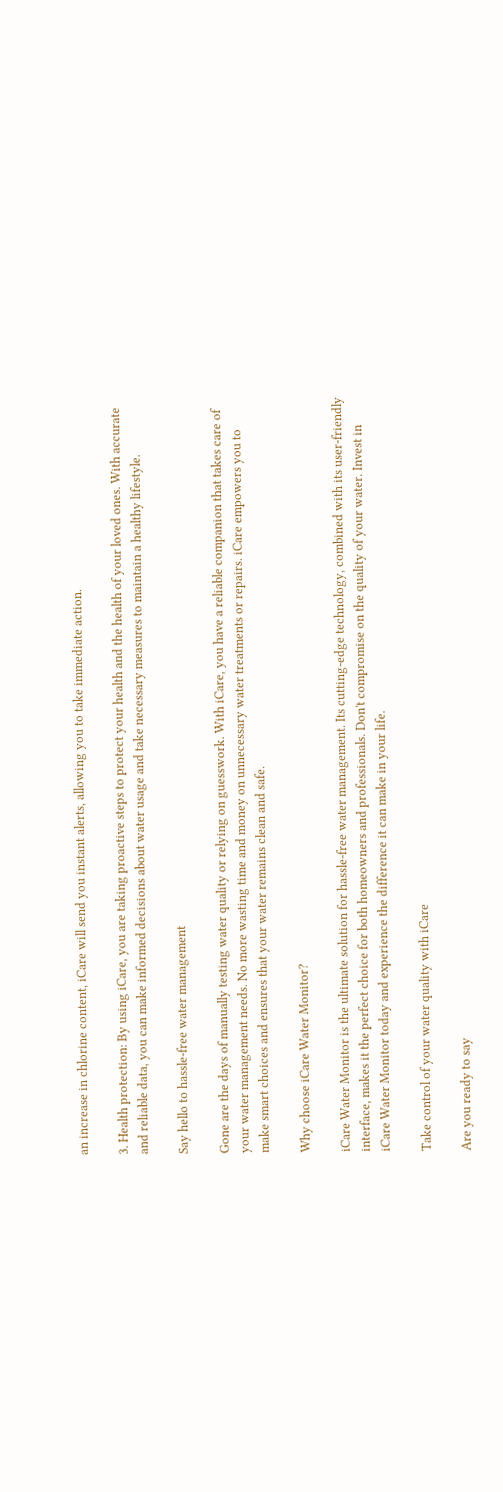an increase in chlorine content, iCare will send you instant alerts, allowing you to take immediate action.

3. Health protection: By using iCare, you are taking proactive steps to protect your health and the health of your loved ones. With accurate and reliable data, you can make informed decisions about water usage and take necessary measures to maintain a healthy lifestyle.

Say hello to hassle-free water management

Gone are the days of manually testing water quality or relying on guesswork. With iCare, you have a reliable companion that takes care of your water management needs. No more wasting time and money on unnecessary water treatments or repairs. iCare empowers you to make smart choices and ensures that your water remains clean and safe.

Why choose iCare Water Monitor?

iCare Water Monitor is the ultimate solution for hassle-free water management. Its cutting-edge technology, combined with its user-friendly interface, makes it the perfect choice for both homeowners and professionals. Don't compromise on the quality of your water. Invest in iCare Water Monitor today and experience the difference it can make in your life.

Take control of your water quality with iCare

Are you ready to say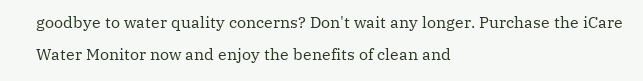goodbye to water quality concerns? Don't wait any longer. Purchase the iCare Water Monitor now and enjoy the benefits of clean and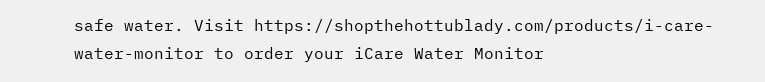safe water. Visit https://shopthehottublady.com/products/i-care-water-monitor to order your iCare Water Monitor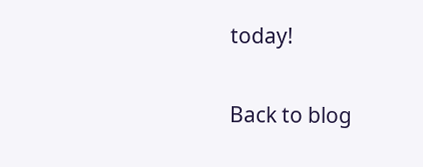today!

Back to blog